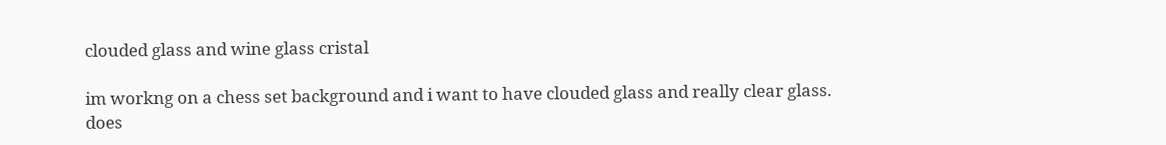clouded glass and wine glass cristal

im workng on a chess set background and i want to have clouded glass and really clear glass. does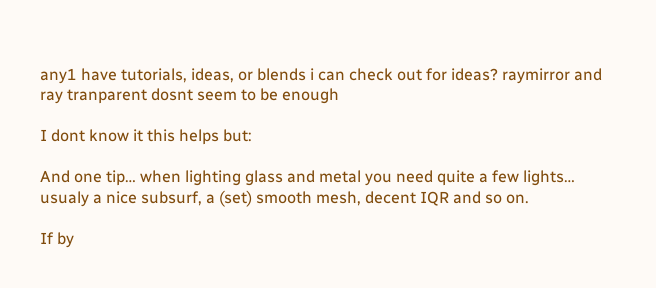any1 have tutorials, ideas, or blends i can check out for ideas? raymirror and ray tranparent dosnt seem to be enough

I dont know it this helps but:

And one tip… when lighting glass and metal you need quite a few lights… usualy a nice subsurf, a (set) smooth mesh, decent IQR and so on.

If by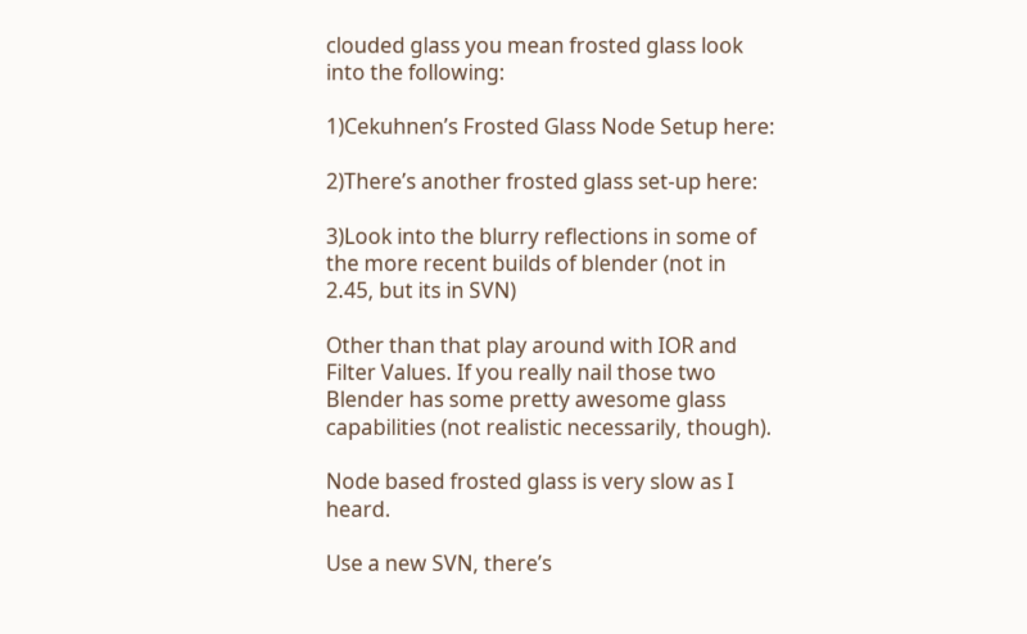clouded glass you mean frosted glass look into the following:

1)Cekuhnen’s Frosted Glass Node Setup here:

2)There’s another frosted glass set-up here:

3)Look into the blurry reflections in some of the more recent builds of blender (not in 2.45, but its in SVN)

Other than that play around with IOR and Filter Values. If you really nail those two Blender has some pretty awesome glass capabilities (not realistic necessarily, though).

Node based frosted glass is very slow as I heard.

Use a new SVN, there’s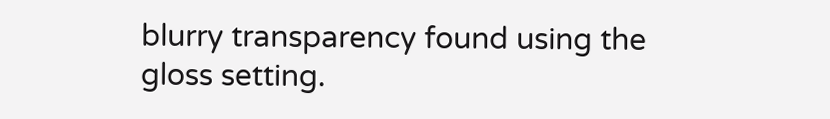blurry transparency found using the gloss setting.